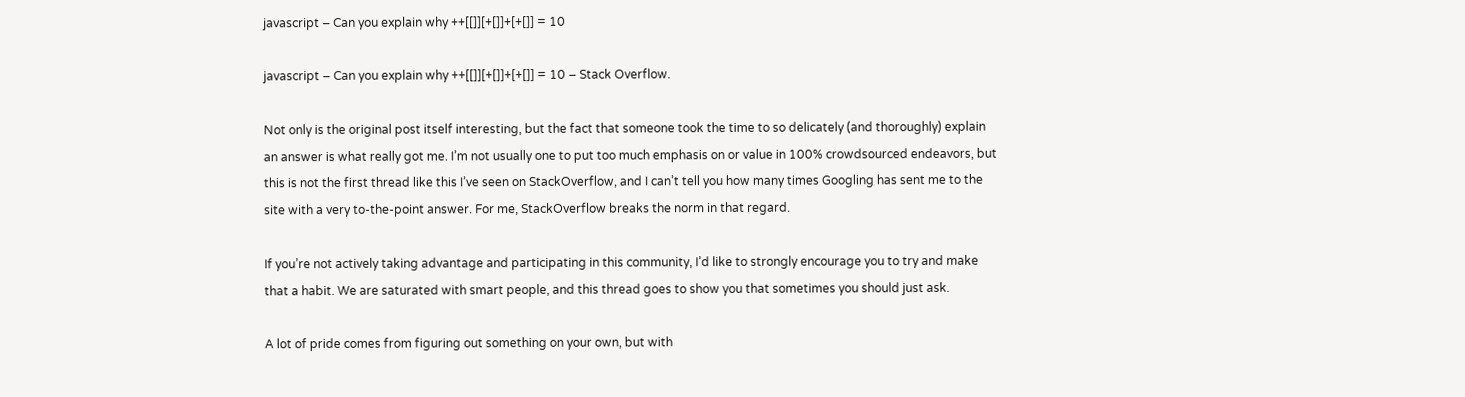javascript – Can you explain why ++[[]][+[]]+[+[]] = 10

javascript – Can you explain why ++[[]][+[]]+[+[]] = 10 – Stack Overflow.

Not only is the original post itself interesting, but the fact that someone took the time to so delicately (and thoroughly) explain an answer is what really got me. I’m not usually one to put too much emphasis on or value in 100% crowdsourced endeavors, but this is not the first thread like this I’ve seen on StackOverflow, and I can’t tell you how many times Googling has sent me to the site with a very to-the-point answer. For me, StackOverflow breaks the norm in that regard.

If you’re not actively taking advantage and participating in this community, I’d like to strongly encourage you to try and make that a habit. We are saturated with smart people, and this thread goes to show you that sometimes you should just ask.

A lot of pride comes from figuring out something on your own, but with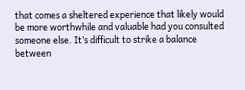that comes a sheltered experience that likely would be more worthwhile and valuable had you consulted someone else. It’s difficult to strike a balance between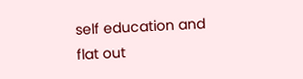self education and flat out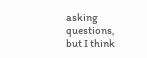asking questions, but I think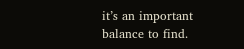it’s an important balance to find.